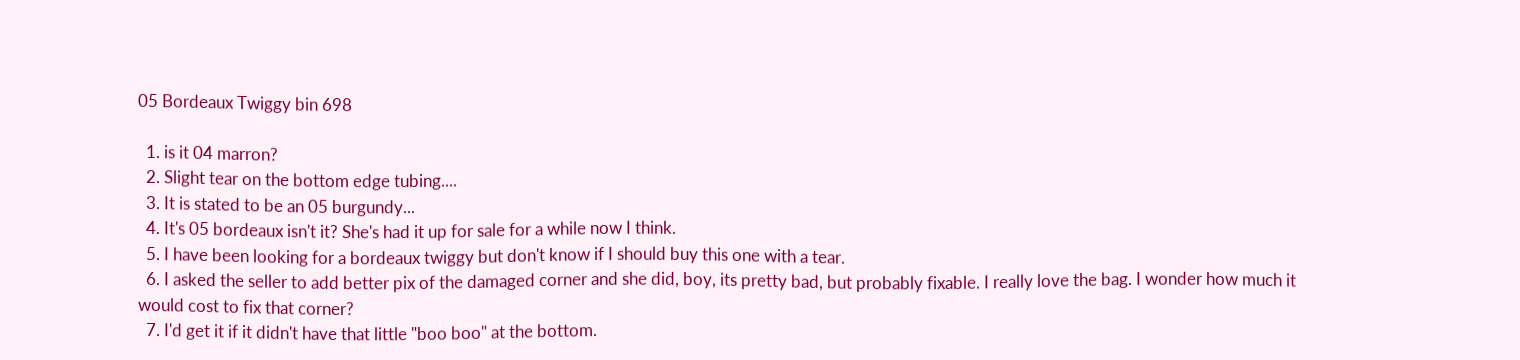05 Bordeaux Twiggy bin 698

  1. is it 04 marron?
  2. Slight tear on the bottom edge tubing....
  3. It is stated to be an 05 burgundy...
  4. It's 05 bordeaux isn't it? She's had it up for sale for a while now I think.
  5. I have been looking for a bordeaux twiggy but don't know if I should buy this one with a tear.
  6. I asked the seller to add better pix of the damaged corner and she did, boy, its pretty bad, but probably fixable. I really love the bag. I wonder how much it would cost to fix that corner?
  7. I'd get it if it didn't have that little "boo boo" at the bottom.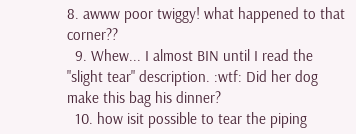8. awww poor twiggy! what happened to that corner??
  9. Whew... I almost BIN until I read the "slight tear" description. :wtf: Did her dog make this bag his dinner?
  10. how isit possible to tear the piping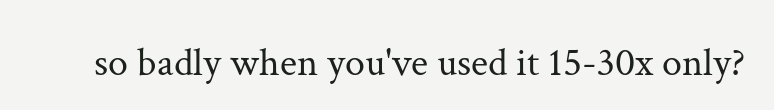so badly when you've used it 15-30x only?